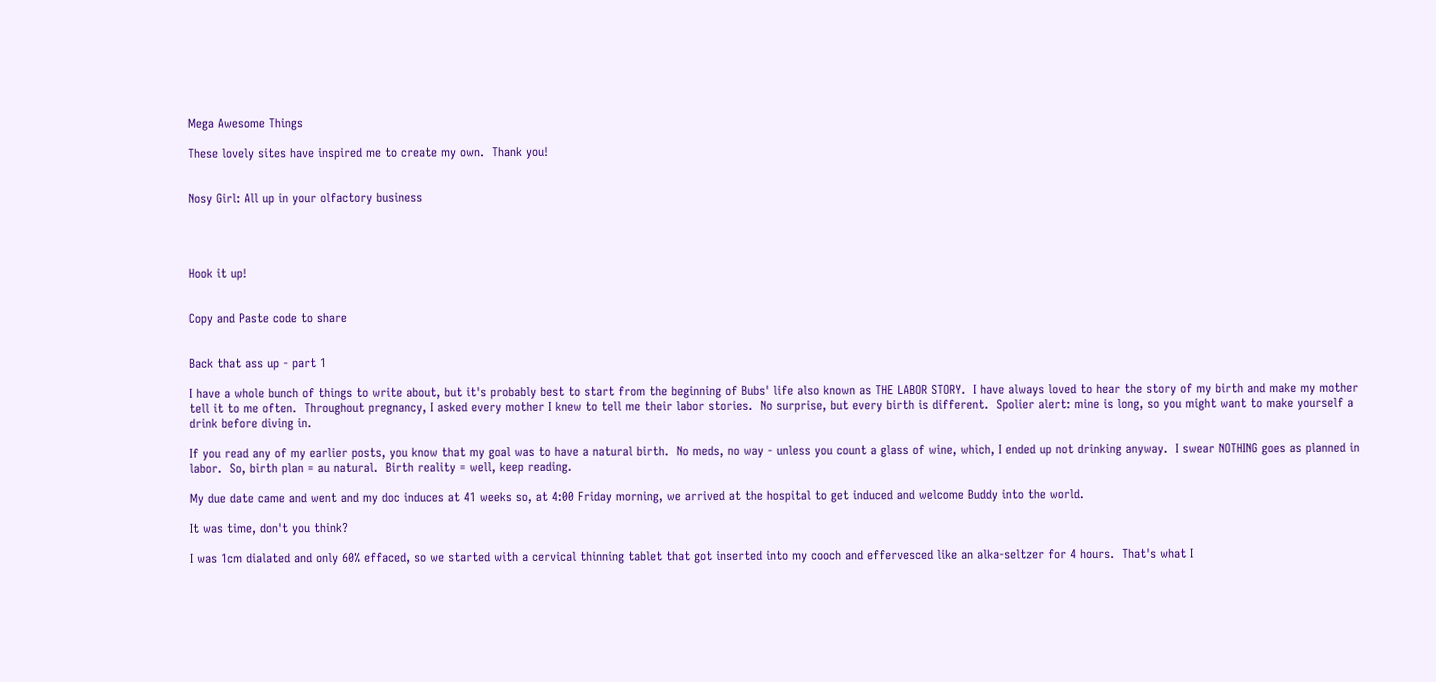Mega Awesome Things

These lovely sites have inspired me to create my own.  Thank you!


Nosy Girl: All up in your olfactory business




Hook it up!


Copy and Paste code to share


Back that ass up - part 1

I have a whole bunch of things to write about, but it's probably best to start from the beginning of Bubs' life also known as THE LABOR STORY.  I have always loved to hear the story of my birth and make my mother tell it to me often.  Throughout pregnancy, I asked every mother I knew to tell me their labor stories.  No surprise, but every birth is different.  Spolier alert: mine is long, so you might want to make yourself a drink before diving in.

If you read any of my earlier posts, you know that my goal was to have a natural birth.  No meds, no way - unless you count a glass of wine, which, I ended up not drinking anyway.  I swear NOTHING goes as planned in labor.  So, birth plan = au natural.  Birth reality = well, keep reading.

My due date came and went and my doc induces at 41 weeks so, at 4:00 Friday morning, we arrived at the hospital to get induced and welcome Buddy into the world.

It was time, don't you think?

I was 1cm dialated and only 60% effaced, so we started with a cervical thinning tablet that got inserted into my cooch and effervesced like an alka-seltzer for 4 hours.  That's what I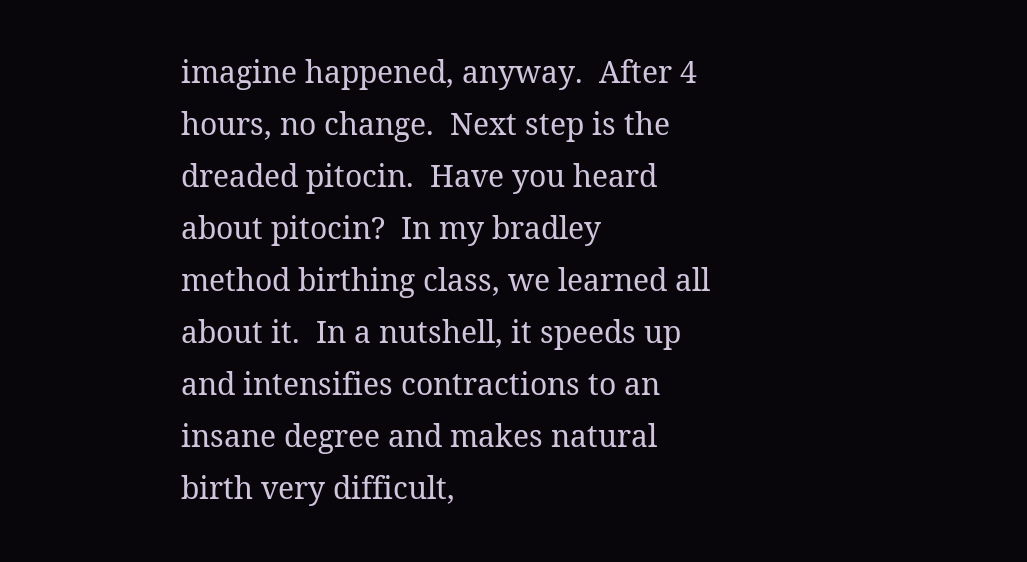imagine happened, anyway.  After 4 hours, no change.  Next step is the dreaded pitocin.  Have you heard about pitocin?  In my bradley method birthing class, we learned all about it.  In a nutshell, it speeds up and intensifies contractions to an insane degree and makes natural birth very difficult,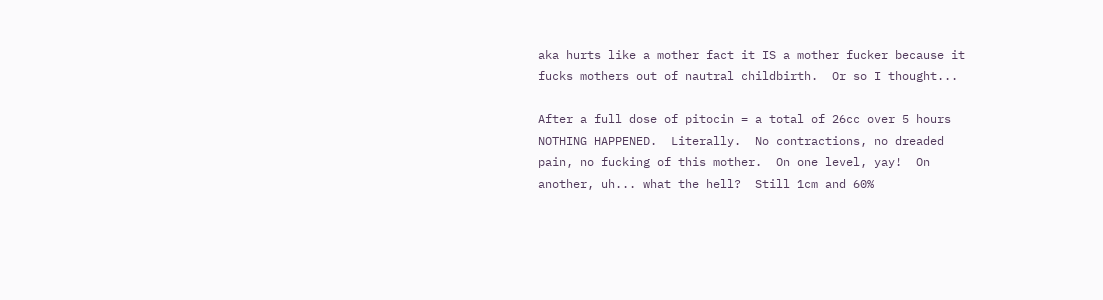aka hurts like a mother fact it IS a mother fucker because it fucks mothers out of nautral childbirth.  Or so I thought...

After a full dose of pitocin = a total of 26cc over 5 hours NOTHING HAPPENED.  Literally.  No contractions, no dreaded pain, no fucking of this mother.  On one level, yay!  On another, uh... what the hell?  Still 1cm and 60%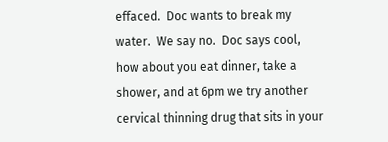effaced.  Doc wants to break my water.  We say no.  Doc says cool, how about you eat dinner, take a shower, and at 6pm we try another cervical thinning drug that sits in your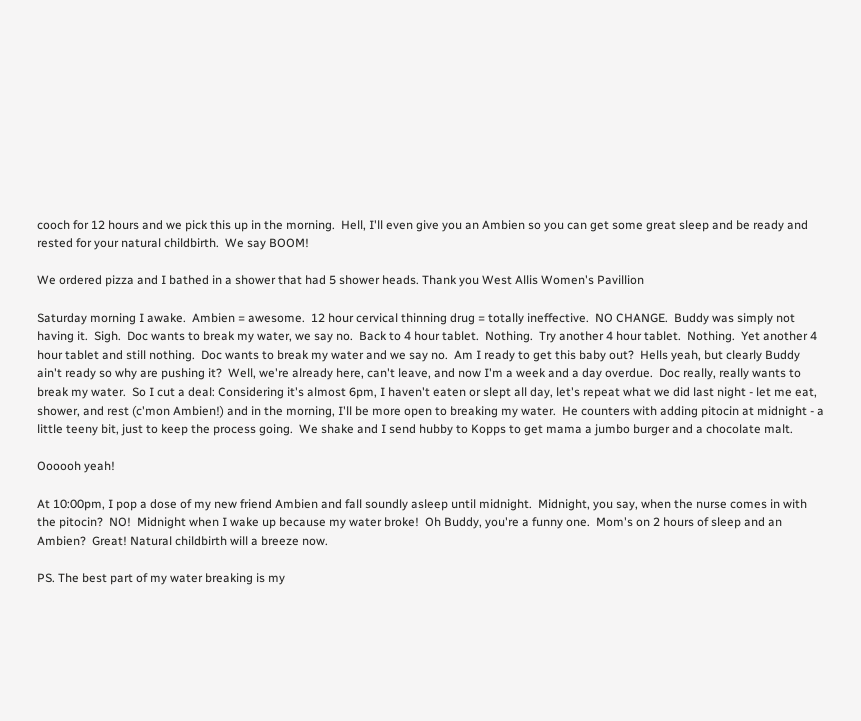cooch for 12 hours and we pick this up in the morning.  Hell, I'll even give you an Ambien so you can get some great sleep and be ready and rested for your natural childbirth.  We say BOOM!

We ordered pizza and I bathed in a shower that had 5 shower heads. Thank you West Allis Women's Pavillion

Saturday morning I awake.  Ambien = awesome.  12 hour cervical thinning drug = totally ineffective.  NO CHANGE.  Buddy was simply not having it.  Sigh.  Doc wants to break my water, we say no.  Back to 4 hour tablet.  Nothing.  Try another 4 hour tablet.  Nothing.  Yet another 4 hour tablet and still nothing.  Doc wants to break my water and we say no.  Am I ready to get this baby out?  Hells yeah, but clearly Buddy ain't ready so why are pushing it?  Well, we're already here, can't leave, and now I'm a week and a day overdue.  Doc really, really wants to break my water.  So I cut a deal: Considering it's almost 6pm, I haven't eaten or slept all day, let's repeat what we did last night - let me eat, shower, and rest (c'mon Ambien!) and in the morning, I'll be more open to breaking my water.  He counters with adding pitocin at midnight - a little teeny bit, just to keep the process going.  We shake and I send hubby to Kopps to get mama a jumbo burger and a chocolate malt.

Oooooh yeah!

At 10:00pm, I pop a dose of my new friend Ambien and fall soundly asleep until midnight.  Midnight, you say, when the nurse comes in with the pitocin?  NO!  Midnight when I wake up because my water broke!  Oh Buddy, you're a funny one.  Mom's on 2 hours of sleep and an Ambien?  Great! Natural childbirth will a breeze now.

PS. The best part of my water breaking is my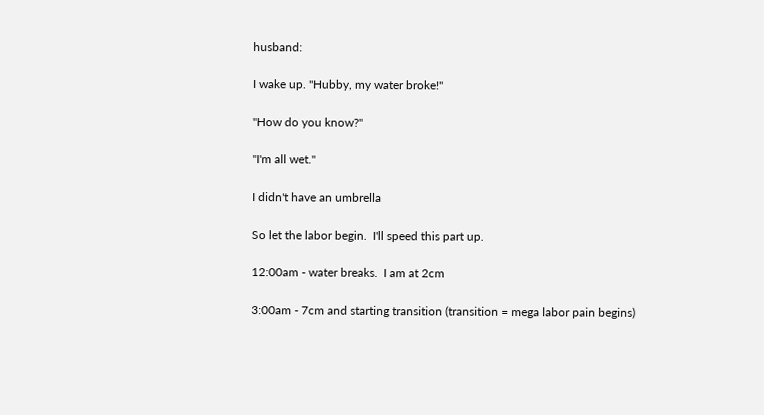husband:

I wake up. "Hubby, my water broke!"

"How do you know?"

"I'm all wet."

I didn't have an umbrella

So let the labor begin.  I'll speed this part up.

12:00am - water breaks.  I am at 2cm

3:00am - 7cm and starting transition (transition = mega labor pain begins)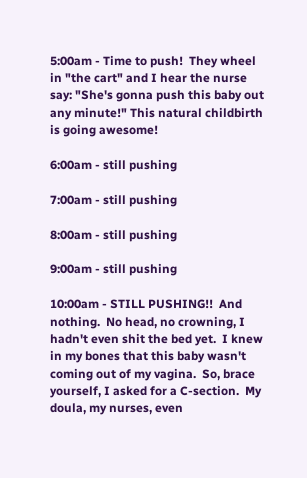5:00am - Time to push!  They wheel in "the cart" and I hear the nurse say: "She's gonna push this baby out any minute!" This natural childbirth is going awesome!

6:00am - still pushing

7:00am - still pushing

8:00am - still pushing

9:00am - still pushing

10:00am - STILL PUSHING!!  And nothing.  No head, no crowning, I hadn't even shit the bed yet.  I knew in my bones that this baby wasn't coming out of my vagina.  So, brace yourself, I asked for a C-section.  My doula, my nurses, even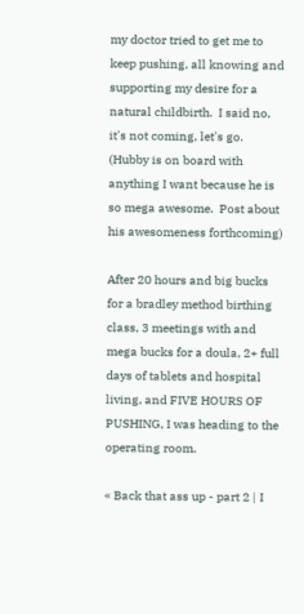my doctor tried to get me to keep pushing, all knowing and supporting my desire for a natural childbirth.  I said no, it's not coming, let's go.  (Hubby is on board with anything I want because he is so mega awesome.  Post about his awesomeness forthcoming)

After 20 hours and big bucks for a bradley method birthing class, 3 meetings with and mega bucks for a doula, 2+ full days of tablets and hospital living, and FIVE HOURS OF PUSHING, I was heading to the operating room.

« Back that ass up - part 2 | I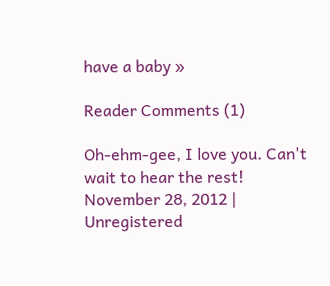have a baby »

Reader Comments (1)

Oh-ehm-gee, I love you. Can't wait to hear the rest!
November 28, 2012 | Unregistered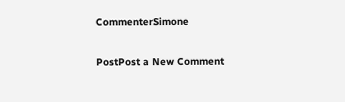CommenterSimone

PostPost a New Comment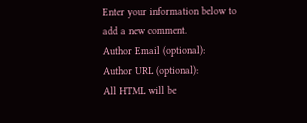Enter your information below to add a new comment.
Author Email (optional):
Author URL (optional):
All HTML will be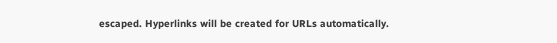escaped. Hyperlinks will be created for URLs automatically.